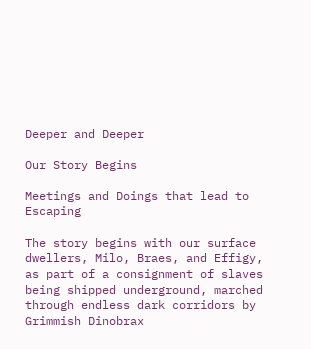Deeper and Deeper

Our Story Begins

Meetings and Doings that lead to Escaping

The story begins with our surface dwellers, Milo, Braes, and Effigy, as part of a consignment of slaves being shipped underground, marched through endless dark corridors by Grimmish Dinobrax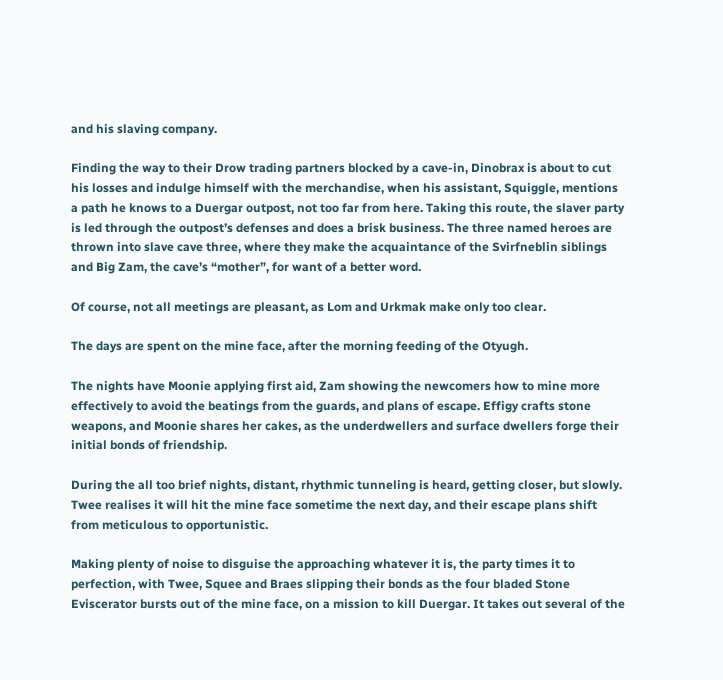and his slaving company.

Finding the way to their Drow trading partners blocked by a cave-in, Dinobrax is about to cut his losses and indulge himself with the merchandise, when his assistant, Squiggle, mentions a path he knows to a Duergar outpost, not too far from here. Taking this route, the slaver party is led through the outpost’s defenses and does a brisk business. The three named heroes are thrown into slave cave three, where they make the acquaintance of the Svirfneblin siblings and Big Zam, the cave’s “mother”, for want of a better word.

Of course, not all meetings are pleasant, as Lom and Urkmak make only too clear.

The days are spent on the mine face, after the morning feeding of the Otyugh.

The nights have Moonie applying first aid, Zam showing the newcomers how to mine more effectively to avoid the beatings from the guards, and plans of escape. Effigy crafts stone weapons, and Moonie shares her cakes, as the underdwellers and surface dwellers forge their initial bonds of friendship.

During the all too brief nights, distant, rhythmic tunneling is heard, getting closer, but slowly. Twee realises it will hit the mine face sometime the next day, and their escape plans shift from meticulous to opportunistic.

Making plenty of noise to disguise the approaching whatever it is, the party times it to perfection, with Twee, Squee and Braes slipping their bonds as the four bladed Stone Eviscerator bursts out of the mine face, on a mission to kill Duergar. It takes out several of the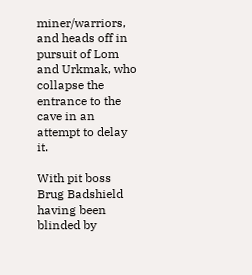miner/warriors, and heads off in pursuit of Lom and Urkmak, who collapse the entrance to the cave in an attempt to delay it.

With pit boss Brug Badshield having been blinded by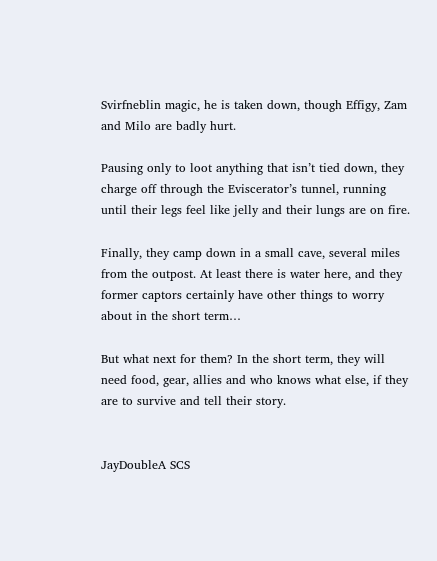Svirfneblin magic, he is taken down, though Effigy, Zam and Milo are badly hurt.

Pausing only to loot anything that isn’t tied down, they charge off through the Eviscerator’s tunnel, running until their legs feel like jelly and their lungs are on fire.

Finally, they camp down in a small cave, several miles from the outpost. At least there is water here, and they former captors certainly have other things to worry about in the short term…

But what next for them? In the short term, they will need food, gear, allies and who knows what else, if they are to survive and tell their story.


JayDoubleA SCS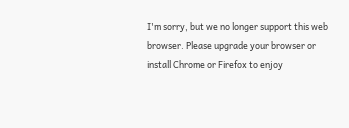I'm sorry, but we no longer support this web browser. Please upgrade your browser or install Chrome or Firefox to enjoy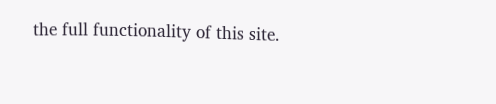the full functionality of this site.